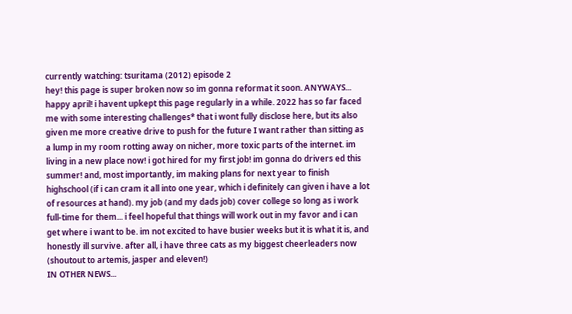currently watching: tsuritama (2012) episode 2
hey! this page is super broken now so im gonna reformat it soon. ANYWAYS... happy april! i havent upkept this page regularly in a while. 2022 has so far faced me with some interesting challenges* that i wont fully disclose here, but its also given me more creative drive to push for the future I want rather than sitting as a lump in my room rotting away on nicher, more toxic parts of the internet. im living in a new place now! i got hired for my first job! im gonna do drivers ed this summer! and, most importantly, im making plans for next year to finish highschool (if i can cram it all into one year, which i definitely can given i have a lot of resources at hand). my job (and my dads job) cover college so long as i work full-time for them... i feel hopeful that things will work out in my favor and i can get where i want to be. im not excited to have busier weeks but it is what it is, and honestly ill survive. after all, i have three cats as my biggest cheerleaders now (shoutout to artemis, jasper and eleven!)
IN OTHER NEWS...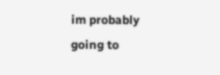im probably going to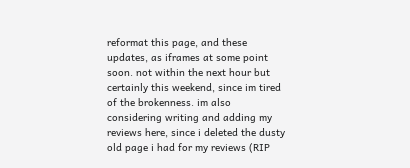reformat this page, and these updates, as iframes at some point soon. not within the next hour but certainly this weekend, since im tired of the brokenness. im also considering writing and adding my reviews here, since i deleted the dusty old page i had for my reviews (RIP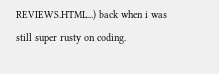REVIEWS.HTML...) back when i was still super rusty on coding.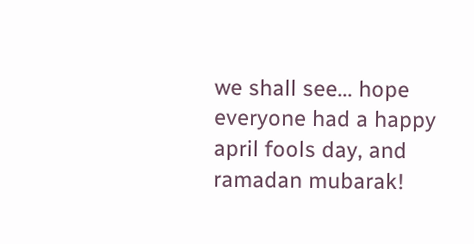we shall see... hope everyone had a happy april fools day, and ramadan mubarak!